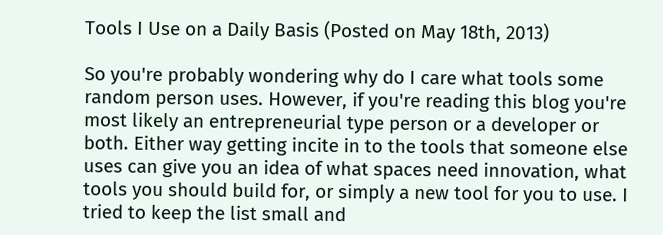Tools I Use on a Daily Basis (Posted on May 18th, 2013)

So you're probably wondering why do I care what tools some random person uses. However, if you're reading this blog you're most likely an entrepreneurial type person or a developer or both. Either way getting incite in to the tools that someone else uses can give you an idea of what spaces need innovation, what tools you should build for, or simply a new tool for you to use. I tried to keep the list small and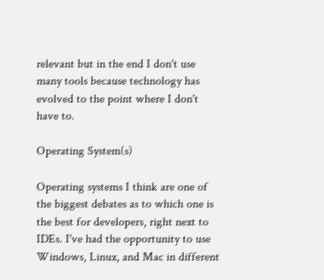relevant but in the end I don't use many tools because technology has evolved to the point where I don't have to.

Operating System(s)

Operating systems I think are one of the biggest debates as to which one is the best for developers, right next to IDEs. I've had the opportunity to use Windows, Linux, and Mac in different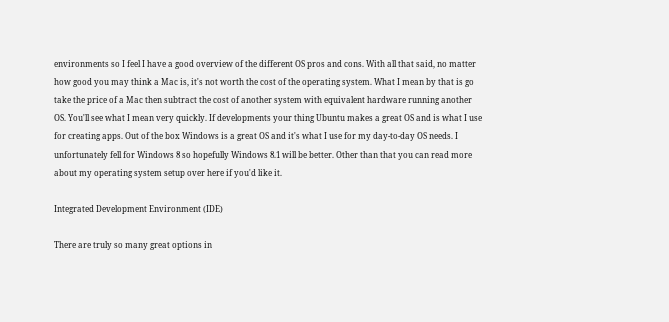environments so I feel I have a good overview of the different OS pros and cons. With all that said, no matter how good you may think a Mac is, it's not worth the cost of the operating system. What I mean by that is go take the price of a Mac then subtract the cost of another system with equivalent hardware running another OS. You'll see what I mean very quickly. If developments your thing Ubuntu makes a great OS and is what I use for creating apps. Out of the box Windows is a great OS and it's what I use for my day-to-day OS needs. I unfortunately fell for Windows 8 so hopefully Windows 8.1 will be better. Other than that you can read more about my operating system setup over here if you'd like it.

Integrated Development Environment (IDE)

There are truly so many great options in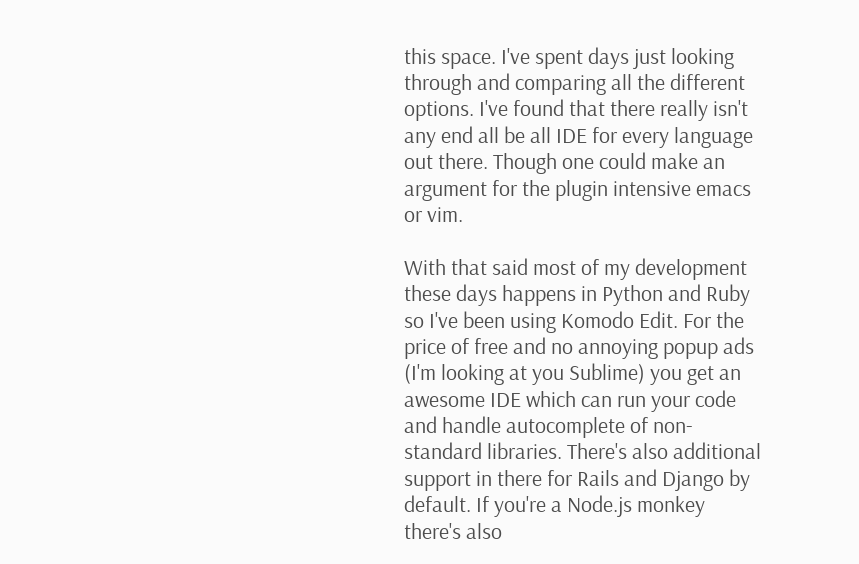this space. I've spent days just looking through and comparing all the different options. I've found that there really isn't any end all be all IDE for every language out there. Though one could make an argument for the plugin intensive emacs or vim.

With that said most of my development these days happens in Python and Ruby so I've been using Komodo Edit. For the price of free and no annoying popup ads (I'm looking at you Sublime) you get an awesome IDE which can run your code and handle autocomplete of non-standard libraries. There's also additional support in there for Rails and Django by default. If you're a Node.js monkey there's also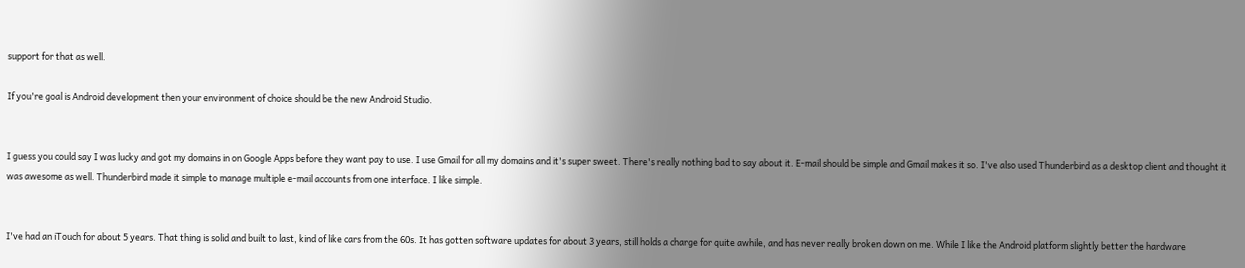support for that as well.

If you're goal is Android development then your environment of choice should be the new Android Studio.


I guess you could say I was lucky and got my domains in on Google Apps before they want pay to use. I use Gmail for all my domains and it's super sweet. There's really nothing bad to say about it. E-mail should be simple and Gmail makes it so. I've also used Thunderbird as a desktop client and thought it was awesome as well. Thunderbird made it simple to manage multiple e-mail accounts from one interface. I like simple.


I've had an iTouch for about 5 years. That thing is solid and built to last, kind of like cars from the 60s. It has gotten software updates for about 3 years, still holds a charge for quite awhile, and has never really broken down on me. While I like the Android platform slightly better the hardware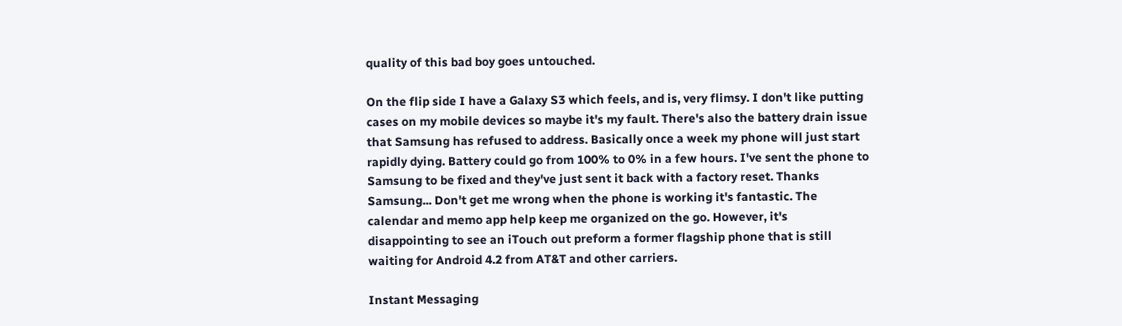quality of this bad boy goes untouched.

On the flip side I have a Galaxy S3 which feels, and is, very flimsy. I don't like putting cases on my mobile devices so maybe it's my fault. There's also the battery drain issue that Samsung has refused to address. Basically once a week my phone will just start rapidly dying. Battery could go from 100% to 0% in a few hours. I've sent the phone to Samsung to be fixed and they've just sent it back with a factory reset. Thanks Samsung... Don't get me wrong when the phone is working it's fantastic. The calendar and memo app help keep me organized on the go. However, it's disappointing to see an iTouch out preform a former flagship phone that is still waiting for Android 4.2 from AT&T and other carriers.

Instant Messaging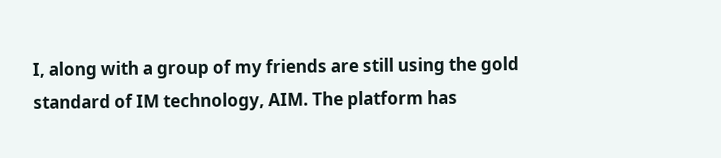I, along with a group of my friends are still using the gold standard of IM technology, AIM. The platform has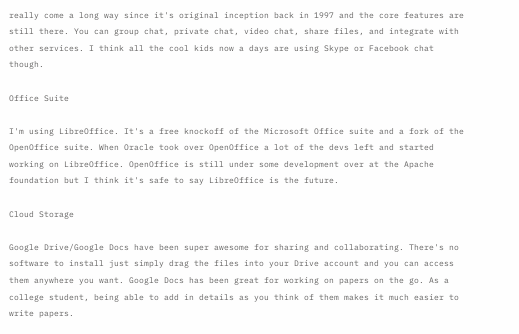really come a long way since it's original inception back in 1997 and the core features are still there. You can group chat, private chat, video chat, share files, and integrate with other services. I think all the cool kids now a days are using Skype or Facebook chat though.

Office Suite

I'm using LibreOffice. It's a free knockoff of the Microsoft Office suite and a fork of the OpenOffice suite. When Oracle took over OpenOffice a lot of the devs left and started working on LibreOffice. OpenOffice is still under some development over at the Apache foundation but I think it's safe to say LibreOffice is the future.

Cloud Storage

Google Drive/Google Docs have been super awesome for sharing and collaborating. There's no software to install just simply drag the files into your Drive account and you can access them anywhere you want. Google Docs has been great for working on papers on the go. As a college student, being able to add in details as you think of them makes it much easier to write papers.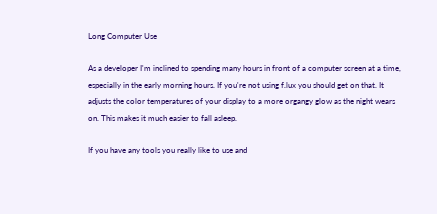Long Computer Use

As a developer I'm inclined to spending many hours in front of a computer screen at a time, especially in the early morning hours. If you're not using f.lux you should get on that. It adjusts the color temperatures of your display to a more organgy glow as the night wears on. This makes it much easier to fall asleep.

If you have any tools you really like to use and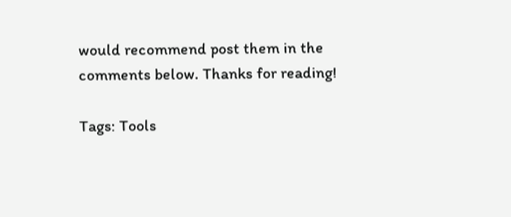would recommend post them in the comments below. Thanks for reading!

Tags: Tools